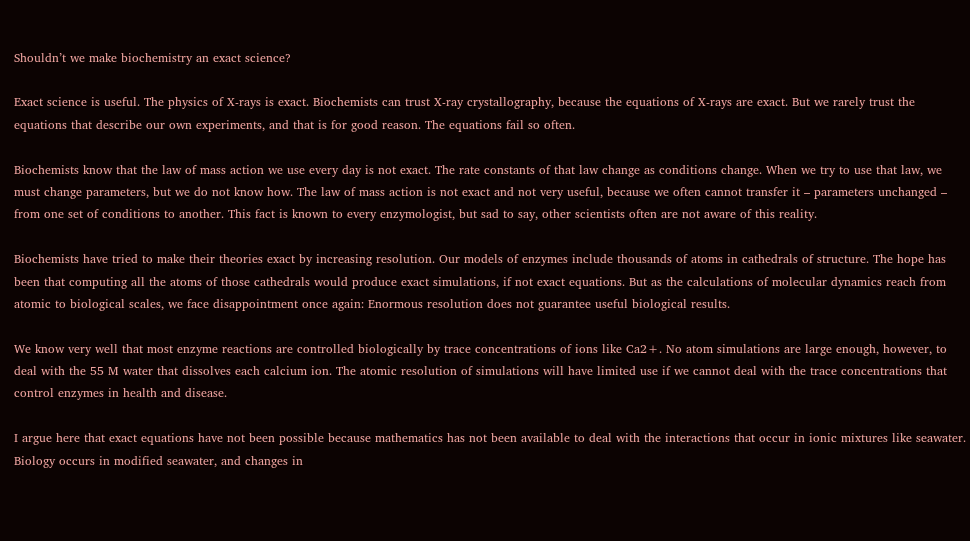Shouldn’t we make biochemistry an exact science?

Exact science is useful. The physics of X-rays is exact. Biochemists can trust X-ray crystallography, because the equations of X-rays are exact. But we rarely trust the equations that describe our own experiments, and that is for good reason. The equations fail so often.

Biochemists know that the law of mass action we use every day is not exact. The rate constants of that law change as conditions change. When we try to use that law, we must change parameters, but we do not know how. The law of mass action is not exact and not very useful, because we often cannot transfer it – parameters unchanged – from one set of conditions to another. This fact is known to every enzymologist, but sad to say, other scientists often are not aware of this reality.

Biochemists have tried to make their theories exact by increasing resolution. Our models of enzymes include thousands of atoms in cathedrals of structure. The hope has been that computing all the atoms of those cathedrals would produce exact simulations, if not exact equations. But as the calculations of molecular dynamics reach from atomic to biological scales, we face disappointment once again: Enormous resolution does not guarantee useful biological results.

We know very well that most enzyme reactions are controlled biologically by trace concentrations of ions like Ca2+. No atom simulations are large enough, however, to deal with the 55 M water that dissolves each calcium ion. The atomic resolution of simulations will have limited use if we cannot deal with the trace concentrations that control enzymes in health and disease.

I argue here that exact equations have not been possible because mathematics has not been available to deal with the interactions that occur in ionic mixtures like seawater. Biology occurs in modified seawater, and changes in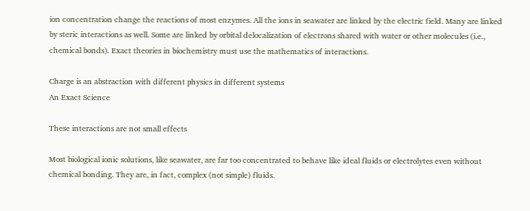ion concentration change the reactions of most enzymes. All the ions in seawater are linked by the electric field. Many are linked by steric interactions as well. Some are linked by orbital delocalization of electrons shared with water or other molecules (i.e., chemical bonds). Exact theories in biochemistry must use the mathematics of interactions.

Charge is an abstraction with different physics in different systems
An Exact Science

These interactions are not small effects

Most biological ionic solutions, like seawater, are far too concentrated to behave like ideal fluids or electrolytes even without chemical bonding. They are, in fact, complex (not simple) fluids.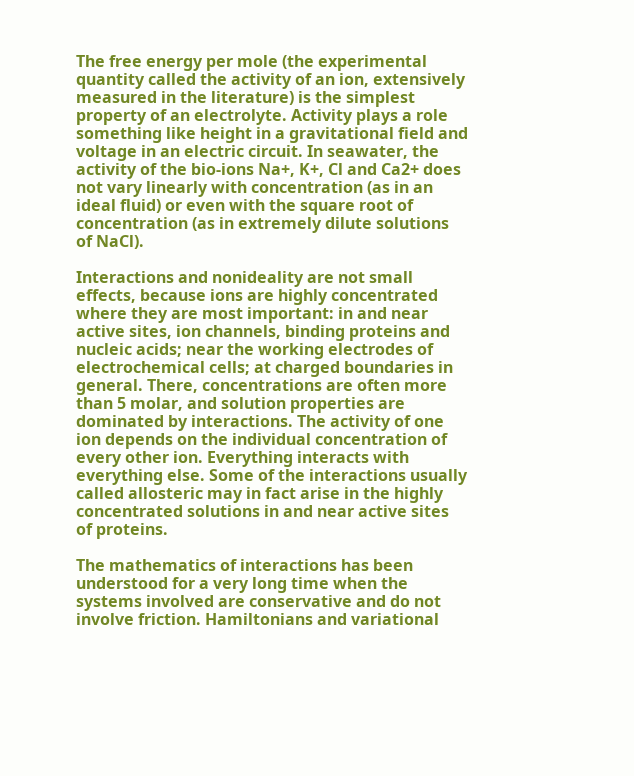The free energy per mole (the experimental quantity called the activity of an ion, extensively measured in the literature) is the simplest property of an electrolyte. Activity plays a role something like height in a gravitational field and voltage in an electric circuit. In seawater, the activity of the bio-ions Na+, K+, Cl and Ca2+ does not vary linearly with concentration (as in an ideal fluid) or even with the square root of concentration (as in extremely dilute solutions of NaCl).

Interactions and nonideality are not small effects, because ions are highly concentrated where they are most important: in and near active sites, ion channels, binding proteins and nucleic acids; near the working electrodes of electrochemical cells; at charged boundaries in general. There, concentrations are often more than 5 molar, and solution properties are dominated by interactions. The activity of one ion depends on the individual concentration of every other ion. Everything interacts with everything else. Some of the interactions usually called allosteric may in fact arise in the highly concentrated solutions in and near active sites of proteins.

The mathematics of interactions has been understood for a very long time when the systems involved are conservative and do not involve friction. Hamiltonians and variational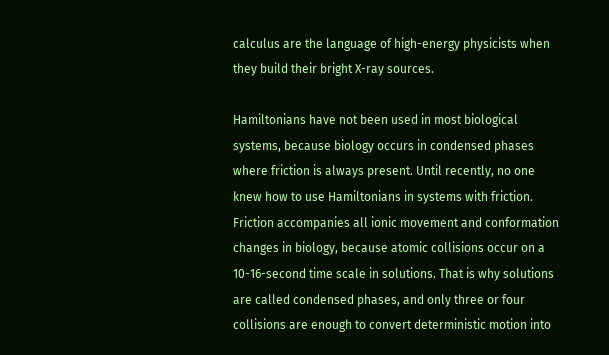calculus are the language of high-energy physicists when they build their bright X-ray sources.

Hamiltonians have not been used in most biological systems, because biology occurs in condensed phases where friction is always present. Until recently, no one knew how to use Hamiltonians in systems with friction. Friction accompanies all ionic movement and conformation changes in biology, because atomic collisions occur on a 10-16-second time scale in solutions. That is why solutions are called condensed phases, and only three or four collisions are enough to convert deterministic motion into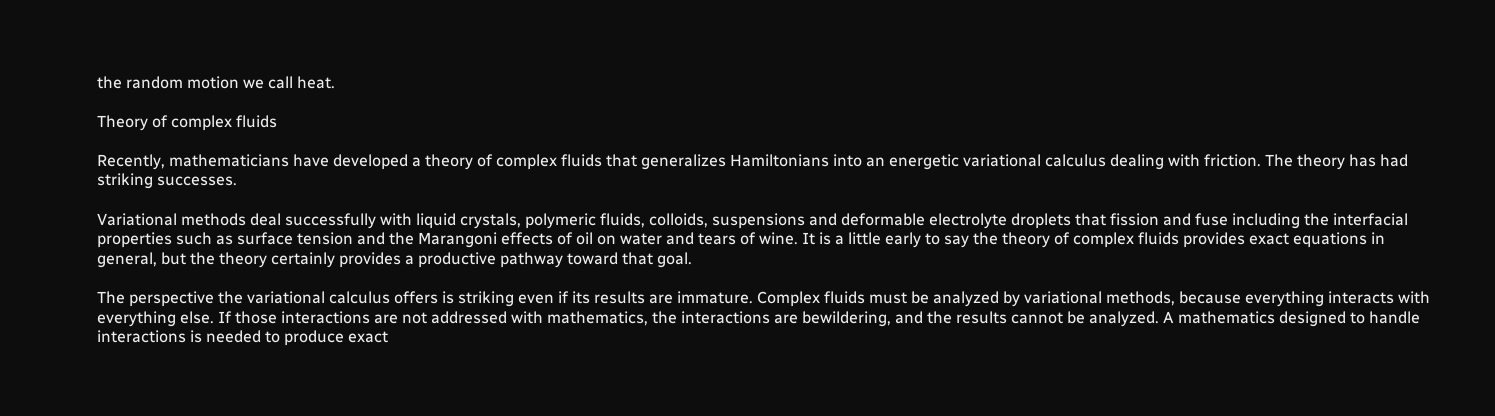the random motion we call heat.

Theory of complex fluids

Recently, mathematicians have developed a theory of complex fluids that generalizes Hamiltonians into an energetic variational calculus dealing with friction. The theory has had striking successes.

Variational methods deal successfully with liquid crystals, polymeric fluids, colloids, suspensions and deformable electrolyte droplets that fission and fuse including the interfacial properties such as surface tension and the Marangoni effects of oil on water and tears of wine. It is a little early to say the theory of complex fluids provides exact equations in general, but the theory certainly provides a productive pathway toward that goal.

The perspective the variational calculus offers is striking even if its results are immature. Complex fluids must be analyzed by variational methods, because everything interacts with everything else. If those interactions are not addressed with mathematics, the interactions are bewildering, and the results cannot be analyzed. A mathematics designed to handle interactions is needed to produce exact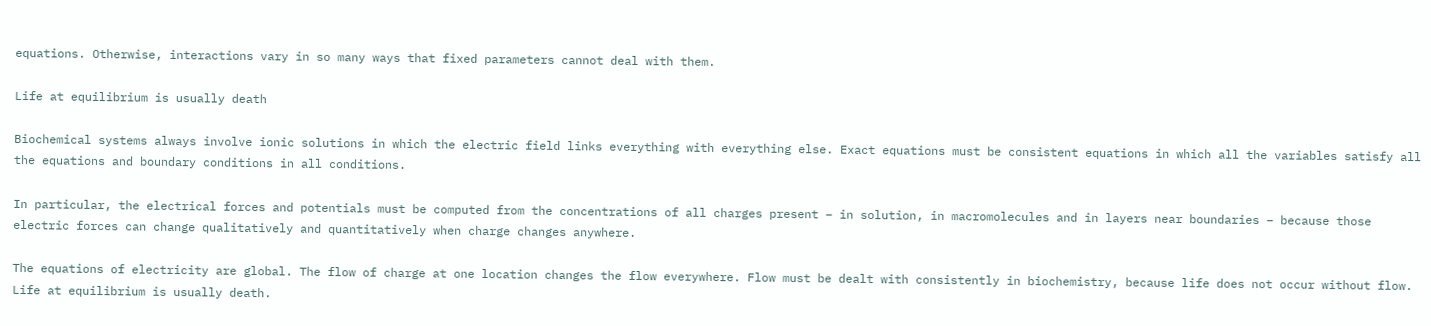equations. Otherwise, interactions vary in so many ways that fixed parameters cannot deal with them.

Life at equilibrium is usually death

Biochemical systems always involve ionic solutions in which the electric field links everything with everything else. Exact equations must be consistent equations in which all the variables satisfy all the equations and boundary conditions in all conditions.

In particular, the electrical forces and potentials must be computed from the concentrations of all charges present – in solution, in macromolecules and in layers near boundaries – because those electric forces can change qualitatively and quantitatively when charge changes anywhere.

The equations of electricity are global. The flow of charge at one location changes the flow everywhere. Flow must be dealt with consistently in biochemistry, because life does not occur without flow. Life at equilibrium is usually death.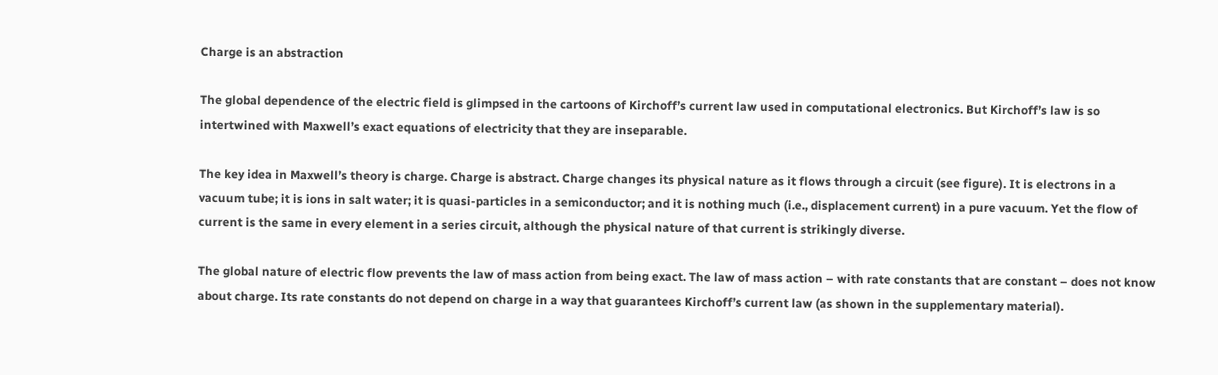Charge is an abstraction

The global dependence of the electric field is glimpsed in the cartoons of Kirchoff’s current law used in computational electronics. But Kirchoff’s law is so intertwined with Maxwell’s exact equations of electricity that they are inseparable.

The key idea in Maxwell’s theory is charge. Charge is abstract. Charge changes its physical nature as it flows through a circuit (see figure). It is electrons in a vacuum tube; it is ions in salt water; it is quasi-particles in a semiconductor; and it is nothing much (i.e., displacement current) in a pure vacuum. Yet the flow of current is the same in every element in a series circuit, although the physical nature of that current is strikingly diverse.

The global nature of electric flow prevents the law of mass action from being exact. The law of mass action – with rate constants that are constant – does not know about charge. Its rate constants do not depend on charge in a way that guarantees Kirchoff’s current law (as shown in the supplementary material).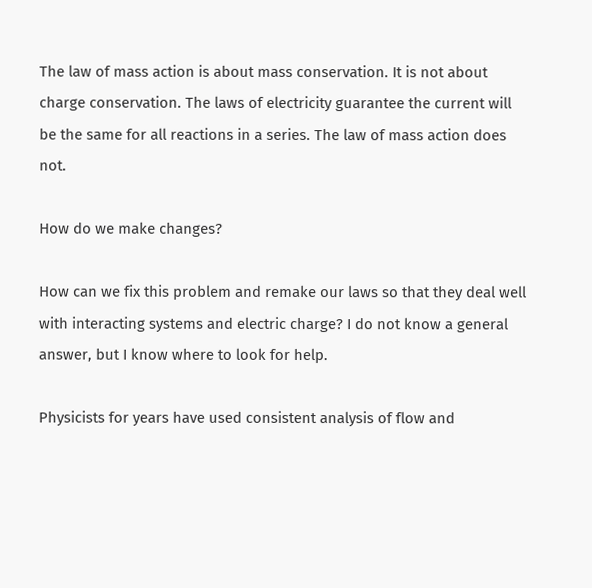The law of mass action is about mass conservation. It is not about charge conservation. The laws of electricity guarantee the current will be the same for all reactions in a series. The law of mass action does not.

How do we make changes?

How can we fix this problem and remake our laws so that they deal well with interacting systems and electric charge? I do not know a general answer, but I know where to look for help.

Physicists for years have used consistent analysis of flow and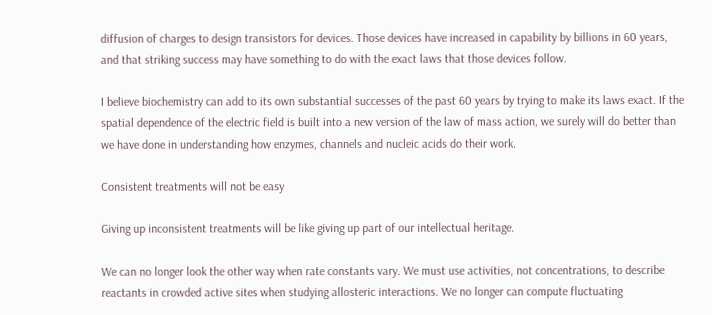diffusion of charges to design transistors for devices. Those devices have increased in capability by billions in 60 years, and that striking success may have something to do with the exact laws that those devices follow.

I believe biochemistry can add to its own substantial successes of the past 60 years by trying to make its laws exact. If the spatial dependence of the electric field is built into a new version of the law of mass action, we surely will do better than we have done in understanding how enzymes, channels and nucleic acids do their work.

Consistent treatments will not be easy

Giving up inconsistent treatments will be like giving up part of our intellectual heritage.

We can no longer look the other way when rate constants vary. We must use activities, not concentrations, to describe reactants in crowded active sites when studying allosteric interactions. We no longer can compute fluctuating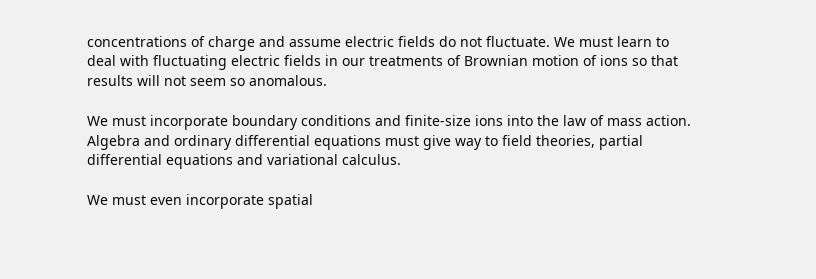concentrations of charge and assume electric fields do not fluctuate. We must learn to deal with fluctuating electric fields in our treatments of Brownian motion of ions so that results will not seem so anomalous.

We must incorporate boundary conditions and finite-size ions into the law of mass action. Algebra and ordinary differential equations must give way to field theories, partial differential equations and variational calculus.

We must even incorporate spatial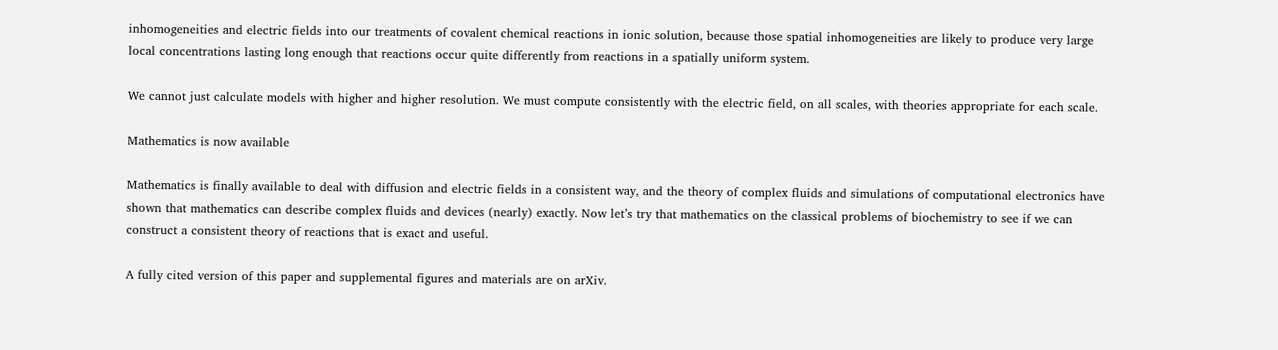inhomogeneities and electric fields into our treatments of covalent chemical reactions in ionic solution, because those spatial inhomogeneities are likely to produce very large local concentrations lasting long enough that reactions occur quite differently from reactions in a spatially uniform system.

We cannot just calculate models with higher and higher resolution. We must compute consistently with the electric field, on all scales, with theories appropriate for each scale.

Mathematics is now available

Mathematics is finally available to deal with diffusion and electric fields in a consistent way, and the theory of complex fluids and simulations of computational electronics have shown that mathematics can describe complex fluids and devices (nearly) exactly. Now let’s try that mathematics on the classical problems of biochemistry to see if we can construct a consistent theory of reactions that is exact and useful.

A fully cited version of this paper and supplemental figures and materials are on arXiv.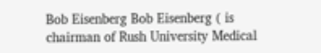Bob Eisenberg Bob Eisenberg ( is chairman of Rush University Medical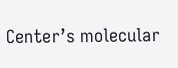Center’s molecular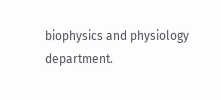biophysics and physiology department.